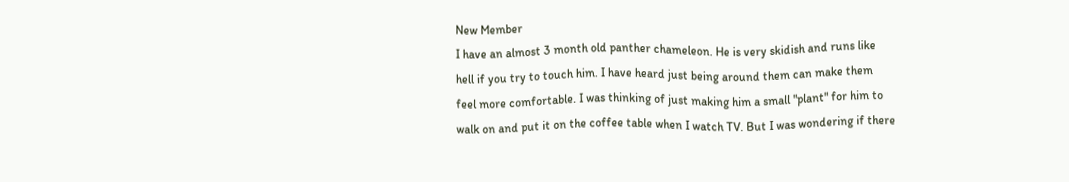New Member
I have an almost 3 month old panther chameleon. He is very skidish and runs like hell if you try to touch him. I have heard just being around them can make them feel more comfortable. I was thinking of just making him a small "plant" for him to walk on and put it on the coffee table when I watch TV. But I was wondering if there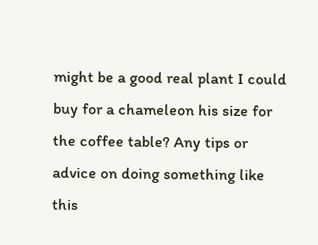might be a good real plant I could buy for a chameleon his size for the coffee table? Any tips or advice on doing something like this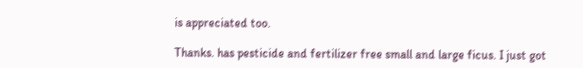is appreciated too.

Thanks. has pesticide and fertilizer free small and large ficus. I just got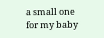a small one for my baby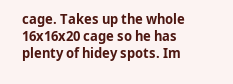cage. Takes up the whole 16x16x20 cage so he has plenty of hidey spots. Im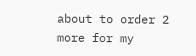about to order 2 more for my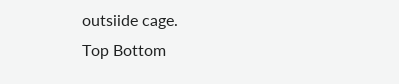outsiide cage.
Top Bottom